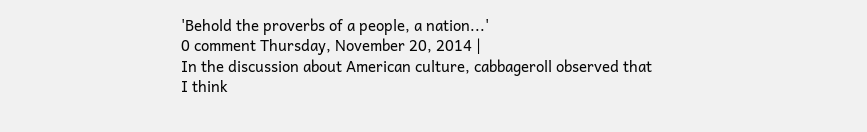'Behold the proverbs of a people, a nation...'
0 comment Thursday, November 20, 2014 |
In the discussion about American culture, cabbageroll observed that
I think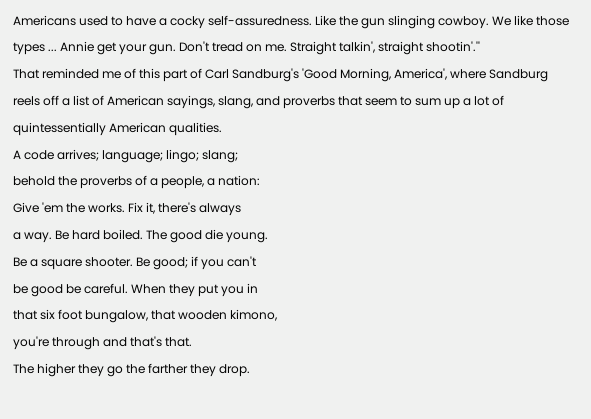Americans used to have a cocky self-assuredness. Like the gun slinging cowboy. We like those types ... Annie get your gun. Don't tread on me. Straight talkin', straight shootin'.''
That reminded me of this part of Carl Sandburg's 'Good Morning, America', where Sandburg reels off a list of American sayings, slang, and proverbs that seem to sum up a lot of quintessentially American qualities.
A code arrives; language; lingo; slang;
behold the proverbs of a people, a nation:
Give 'em the works. Fix it, there's always
a way. Be hard boiled. The good die young.
Be a square shooter. Be good; if you can't
be good be careful. When they put you in
that six foot bungalow, that wooden kimono,
you're through and that's that.
The higher they go the farther they drop.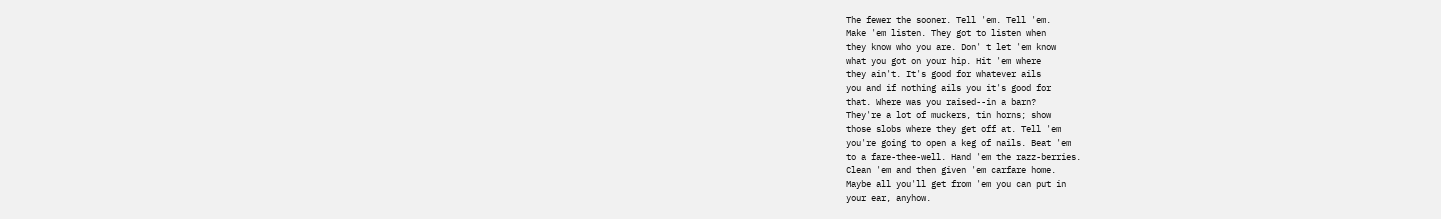The fewer the sooner. Tell 'em. Tell 'em.
Make 'em listen. They got to listen when
they know who you are. Don' t let 'em know
what you got on your hip. Hit 'em where
they ain't. It's good for whatever ails
you and if nothing ails you it's good for
that. Where was you raised--in a barn?
They're a lot of muckers, tin horns; show
those slobs where they get off at. Tell 'em
you're going to open a keg of nails. Beat 'em
to a fare-thee-well. Hand 'em the razz-berries.
Clean 'em and then given 'em carfare home.
Maybe all you'll get from 'em you can put in
your ear, anyhow.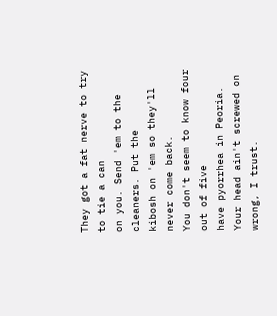They got a fat nerve to try to tie a can
on you. Send 'em to the cleaners. Put the
kibosh on 'em so they'll never come back.
You don't seem to know four out of five
have pyorrhea in Peoria.
Your head ain't screwed on wrong, I trust.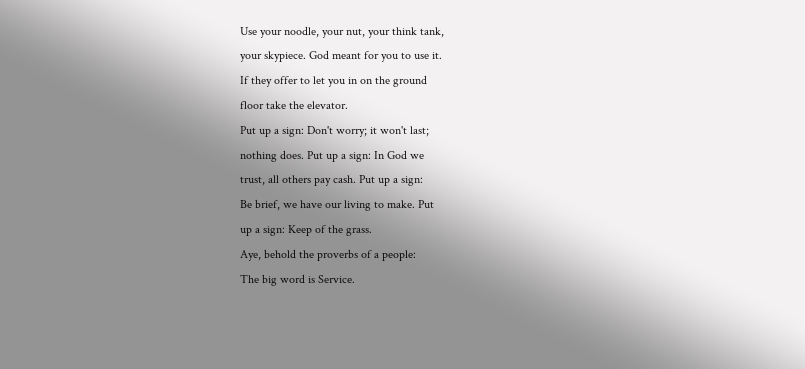Use your noodle, your nut, your think tank,
your skypiece. God meant for you to use it.
If they offer to let you in on the ground
floor take the elevator.
Put up a sign: Don't worry; it won't last;
nothing does. Put up a sign: In God we
trust, all others pay cash. Put up a sign:
Be brief, we have our living to make. Put
up a sign: Keep of the grass.
Aye, behold the proverbs of a people:
The big word is Service.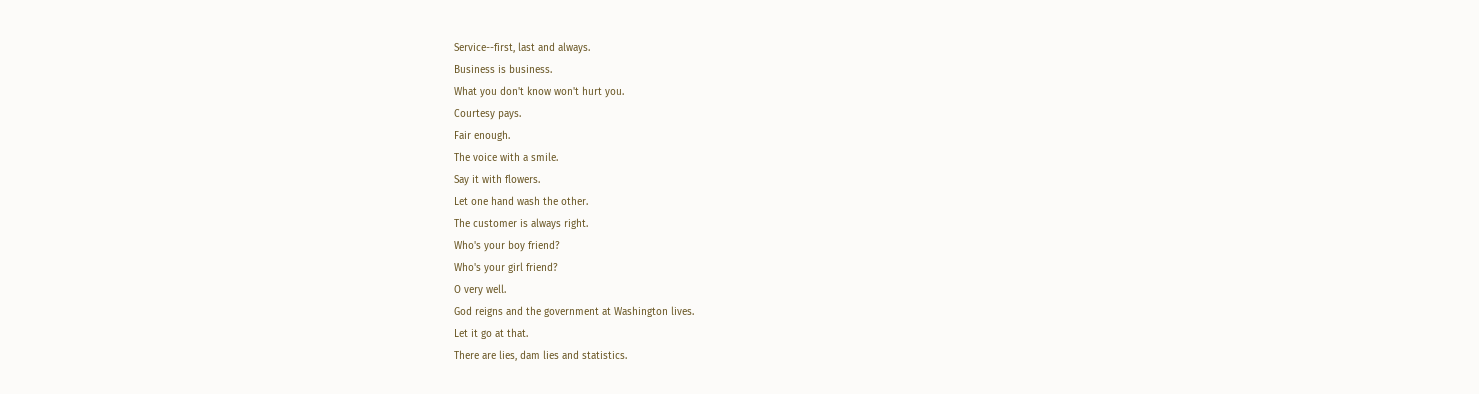Service--first, last and always.
Business is business.
What you don't know won't hurt you.
Courtesy pays.
Fair enough.
The voice with a smile.
Say it with flowers.
Let one hand wash the other.
The customer is always right.
Who's your boy friend?
Who's your girl friend?
O very well.
God reigns and the government at Washington lives.
Let it go at that.
There are lies, dam lies and statistics.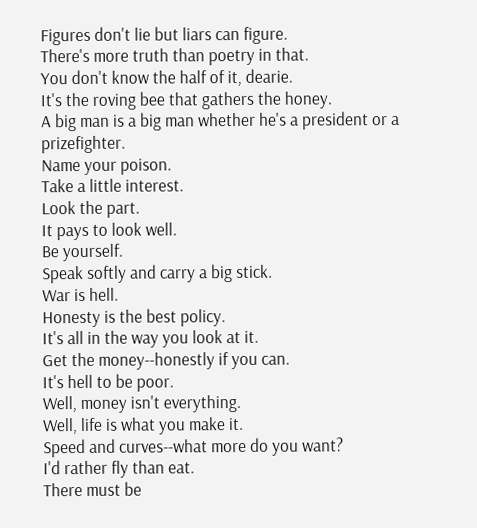Figures don't lie but liars can figure.
There's more truth than poetry in that.
You don't know the half of it, dearie.
It's the roving bee that gathers the honey.
A big man is a big man whether he's a president or a prizefighter.
Name your poison.
Take a little interest.
Look the part.
It pays to look well.
Be yourself.
Speak softly and carry a big stick.
War is hell.
Honesty is the best policy.
It's all in the way you look at it.
Get the money--honestly if you can.
It's hell to be poor.
Well, money isn't everything.
Well, life is what you make it.
Speed and curves--what more do you want?
I'd rather fly than eat.
There must be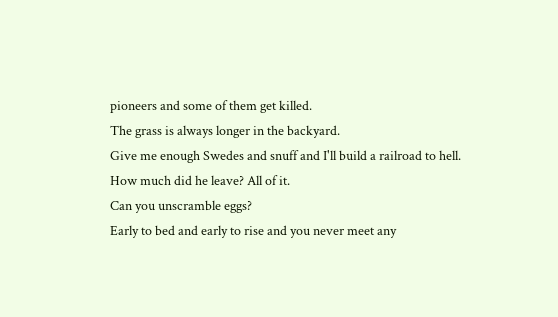pioneers and some of them get killed.
The grass is always longer in the backyard.
Give me enough Swedes and snuff and I'll build a railroad to hell.
How much did he leave? All of it.
Can you unscramble eggs?
Early to bed and early to rise and you never meet any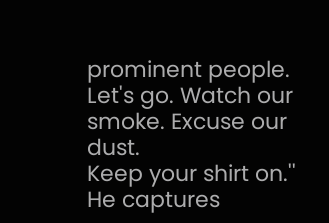prominent people.
Let's go. Watch our smoke. Excuse our dust.
Keep your shirt on.''
He captures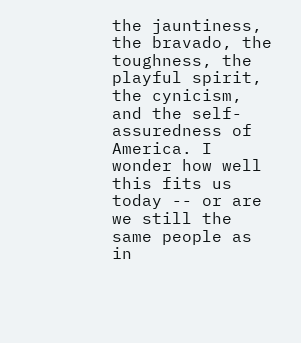the jauntiness, the bravado, the toughness, the playful spirit, the cynicism, and the self-assuredness of America. I wonder how well this fits us today -- or are we still the same people as in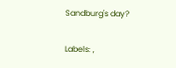Sandburg's day?

Labels: ,